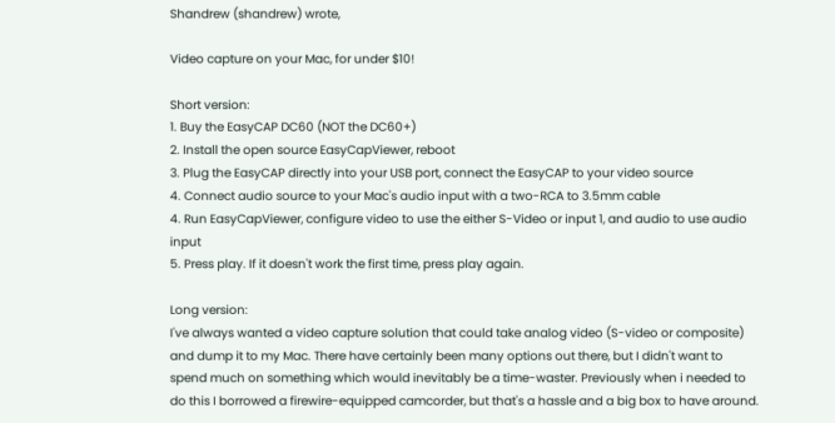Shandrew (shandrew) wrote,

Video capture on your Mac, for under $10!

Short version:
1. Buy the EasyCAP DC60 (NOT the DC60+)
2. Install the open source EasyCapViewer, reboot
3. Plug the EasyCAP directly into your USB port, connect the EasyCAP to your video source
4. Connect audio source to your Mac's audio input with a two-RCA to 3.5mm cable
4. Run EasyCapViewer, configure video to use the either S-Video or input 1, and audio to use audio input
5. Press play. If it doesn't work the first time, press play again.

Long version:
I've always wanted a video capture solution that could take analog video (S-video or composite) and dump it to my Mac. There have certainly been many options out there, but I didn't want to spend much on something which would inevitably be a time-waster. Previously when i needed to do this I borrowed a firewire-equipped camcorder, but that's a hassle and a big box to have around.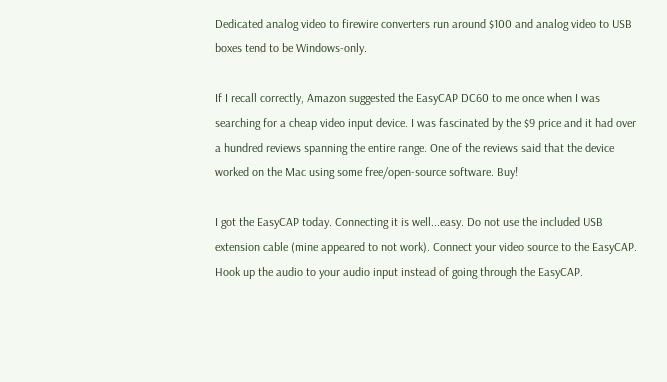Dedicated analog video to firewire converters run around $100 and analog video to USB boxes tend to be Windows-only.

If I recall correctly, Amazon suggested the EasyCAP DC60 to me once when I was searching for a cheap video input device. I was fascinated by the $9 price and it had over a hundred reviews spanning the entire range. One of the reviews said that the device worked on the Mac using some free/open-source software. Buy!

I got the EasyCAP today. Connecting it is well...easy. Do not use the included USB extension cable (mine appeared to not work). Connect your video source to the EasyCAP. Hook up the audio to your audio input instead of going through the EasyCAP.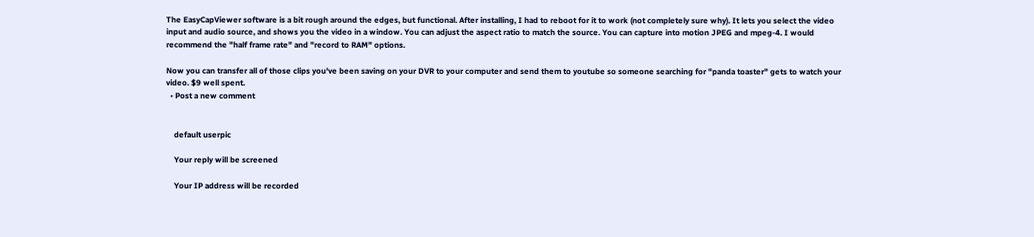The EasyCapViewer software is a bit rough around the edges, but functional. After installing, I had to reboot for it to work (not completely sure why). It lets you select the video input and audio source, and shows you the video in a window. You can adjust the aspect ratio to match the source. You can capture into motion JPEG and mpeg-4. I would recommend the "half frame rate" and "record to RAM" options.

Now you can transfer all of those clips you've been saving on your DVR to your computer and send them to youtube so someone searching for "panda toaster" gets to watch your video. $9 well spent.
  • Post a new comment


    default userpic

    Your reply will be screened

    Your IP address will be recorded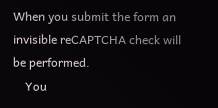When you submit the form an invisible reCAPTCHA check will be performed.
    You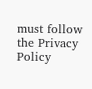must follow the Privacy Policy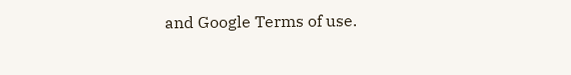and Google Terms of use.